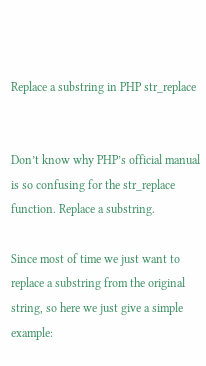Replace a substring in PHP str_replace


Don’t know why PHP’s official manual is so confusing for the str_replace function. Replace a substring.

Since most of time we just want to replace a substring from the original string, so here we just give a simple example: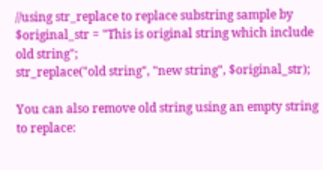//using str_replace to replace substring sample by
$original_str = "This is original string which include old string";
str_replace("old string", "new string", $original_str);

You can also remove old string using an empty string to replace: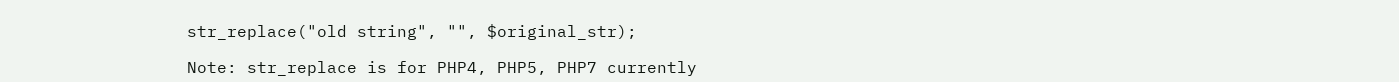str_replace("old string", "", $original_str);

Note: str_replace is for PHP4, PHP5, PHP7 currently